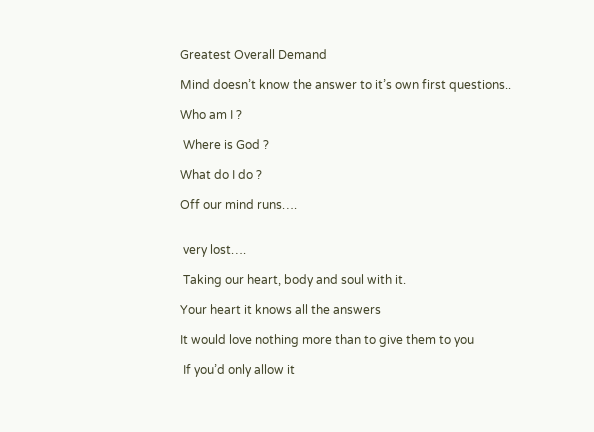Greatest Overall Demand

Mind doesn’t know the answer to it’s own first questions..

Who am I ?

 Where is God ?

What do I do ?

Off our mind runs….


 very lost….

 Taking our heart, body and soul with it.

Your heart it knows all the answers

It would love nothing more than to give them to you

 If you’d only allow it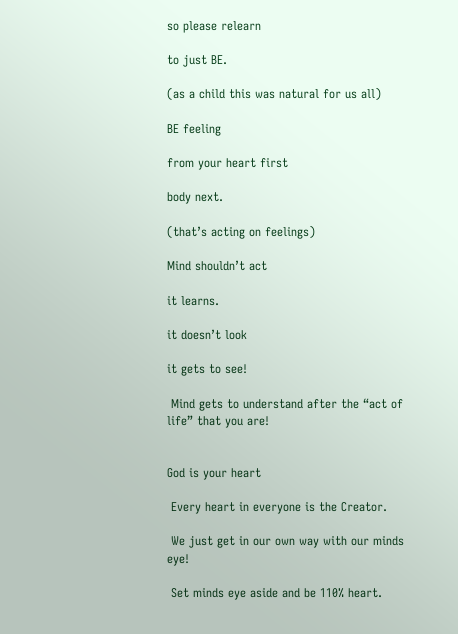so please relearn

to just BE.

(as a child this was natural for us all)

BE feeling

from your heart first

body next.

(that’s acting on feelings)

Mind shouldn’t act

it learns.

it doesn’t look

it gets to see!

 Mind gets to understand after the “act of life” that you are!


God is your heart

 Every heart in everyone is the Creator.

 We just get in our own way with our minds eye!

 Set minds eye aside and be 110% heart.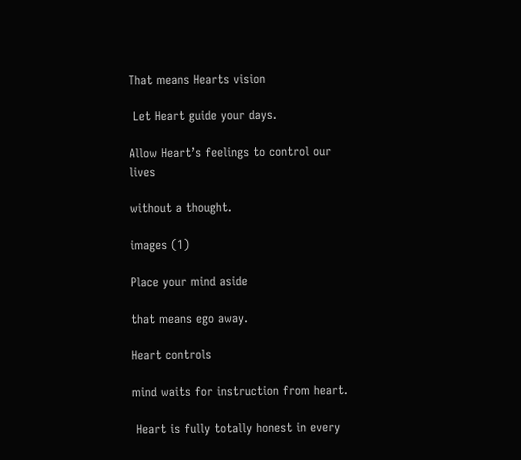That means Hearts vision

 Let Heart guide your days.

Allow Heart’s feelings to control our lives

without a thought.

images (1)

Place your mind aside

that means ego away.

Heart controls

mind waits for instruction from heart.

 Heart is fully totally honest in every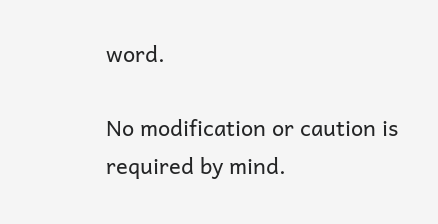word.

No modification or caution is required by mind.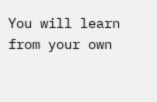You will learn from your own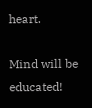heart.

Mind will be educated!